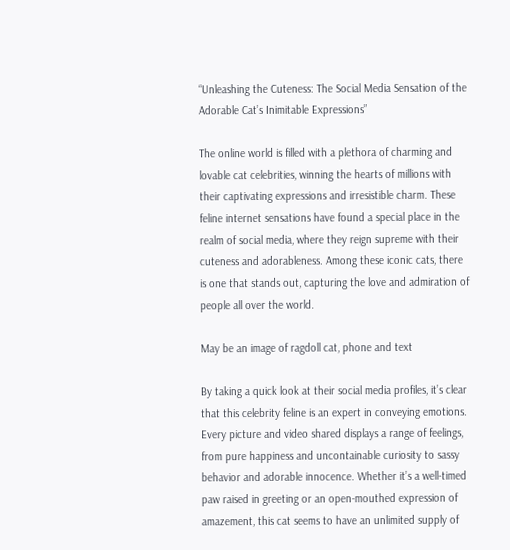“Unleashing the Cuteness: The Social Media Sensation of the Adorable Cat’s Inimitable Expressions”

The online world is filled with a plethora of charming and lovable cat celebrities, winning the hearts of millions with their captivating expressions and irresistible charm. These feline internet sensations have found a special place in the realm of social media, where they reign supreme with their cuteness and adorableness. Among these iconic cats, there is one that stands out, capturing the love and admiration of people all over the world.

May be an image of ragdoll cat, phone and text

By taking a quick look at their social media profiles, it’s clear that this celebrity feline is an expert in conveying emotions. Every picture and video shared displays a range of feelings, from pure happiness and uncontainable curiosity to sassy behavior and adorable innocence. Whether it’s a well-timed paw raised in greeting or an open-mouthed expression of amazement, this cat seems to have an unlimited supply of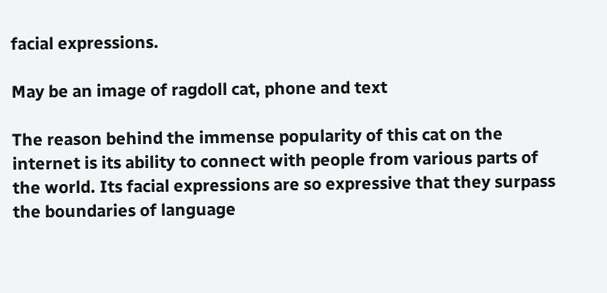facial expressions.

May be an image of ragdoll cat, phone and text

The reason behind the immense popularity of this cat on the internet is its ability to connect with people from various parts of the world. Its facial expressions are so expressive that they surpass the boundaries of language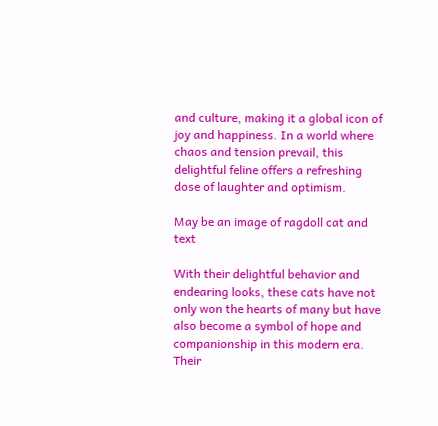and culture, making it a global icon of joy and happiness. In a world where chaos and tension prevail, this delightful feline offers a refreshing dose of laughter and optimism.

May be an image of ragdoll cat and text

With their delightful behavior and endearing looks, these cats have not only won the hearts of many but have also become a symbol of hope and companionship in this modern era. Their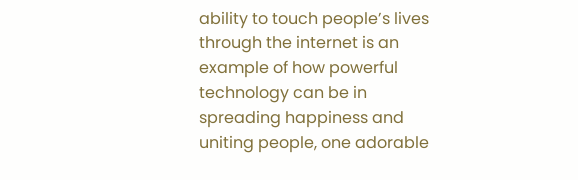ability to touch people’s lives through the internet is an example of how powerful technology can be in spreading happiness and uniting people, one adorable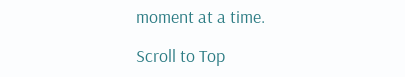moment at a time.

Scroll to Top